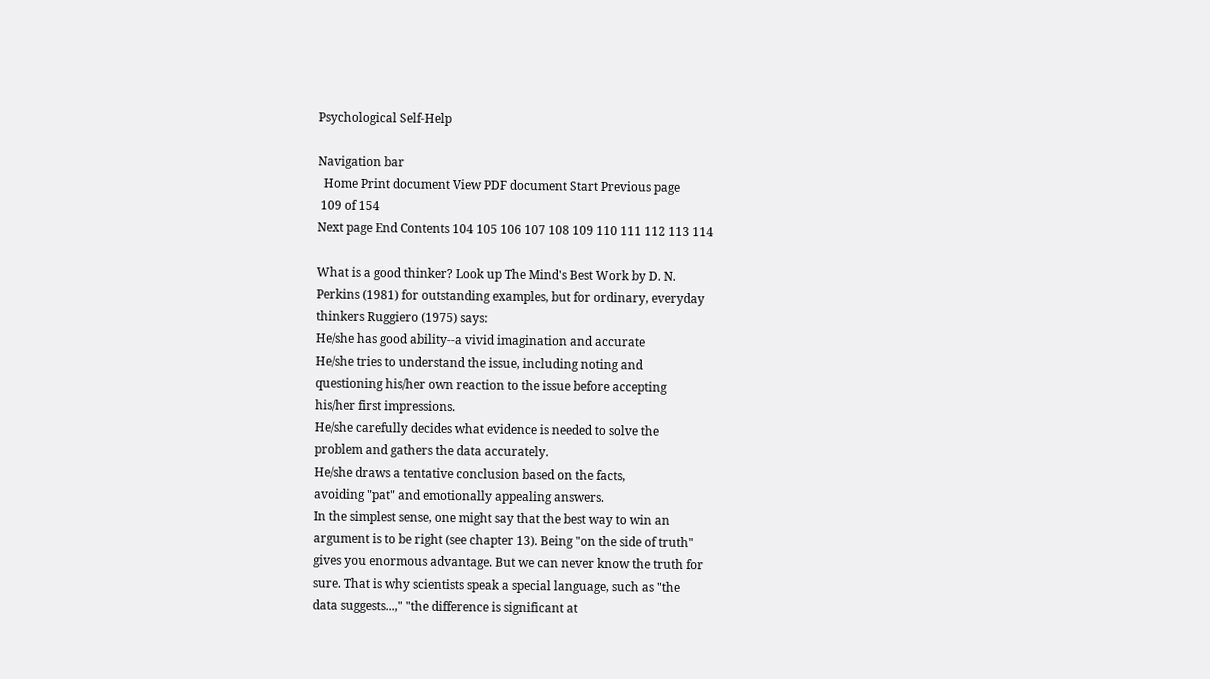Psychological Self-Help

Navigation bar
  Home Print document View PDF document Start Previous page
 109 of 154
Next page End Contents 104 105 106 107 108 109 110 111 112 113 114

What is a good thinker? Look up The Mind's Best Work by D. N.
Perkins (1981) for outstanding examples, but for ordinary, everyday
thinkers Ruggiero (1975) says:
He/she has good ability--a vivid imagination and accurate
He/she tries to understand the issue, including noting and
questioning his/her own reaction to the issue before accepting
his/her first impressions.
He/she carefully decides what evidence is needed to solve the
problem and gathers the data accurately.
He/she draws a tentative conclusion based on the facts,
avoiding "pat" and emotionally appealing answers.
In the simplest sense, one might say that the best way to win an
argument is to be right (see chapter 13). Being "on the side of truth"
gives you enormous advantage. But we can never know the truth for
sure. That is why scientists speak a special language, such as "the
data suggests...," "the difference is significant at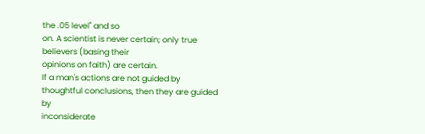the .05 level" and so
on. A scientist is never certain; only true believers (basing their
opinions on faith) are certain.
If a man's actions are not guided by thoughtful conclusions, then they are guided by
inconsiderate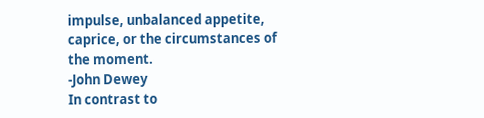impulse, unbalanced appetite, caprice, or the circumstances of the moment.
-John Dewey
In contrast to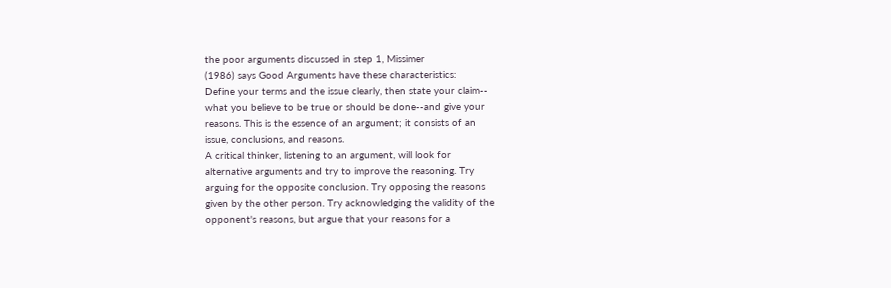the poor arguments discussed in step 1, Missimer
(1986) says Good Arguments have these characteristics:
Define your terms and the issue clearly, then state your claim--
what you believe to be true or should be done--and give your
reasons. This is the essence of an argument; it consists of an
issue, conclusions, and reasons.
A critical thinker, listening to an argument, will look for
alternative arguments and try to improve the reasoning. Try
arguing for the opposite conclusion. Try opposing the reasons
given by the other person. Try acknowledging the validity of the
opponent's reasons, but argue that your reasons for a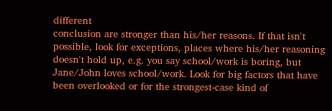different
conclusion are stronger than his/her reasons. If that isn't
possible, look for exceptions, places where his/her reasoning
doesn't hold up, e.g. you say school/work is boring, but
Jane/John loves school/work. Look for big factors that have
been overlooked or for the strongest-case kind of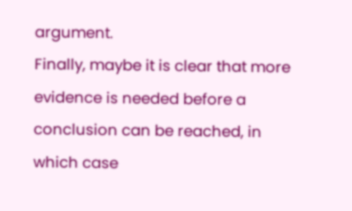argument.
Finally, maybe it is clear that more evidence is needed before a
conclusion can be reached, in which case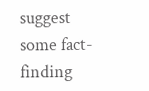suggest some fact-
finding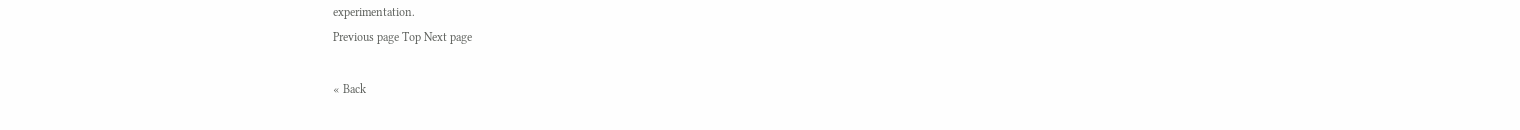experimentation.
Previous page Top Next page

« Back